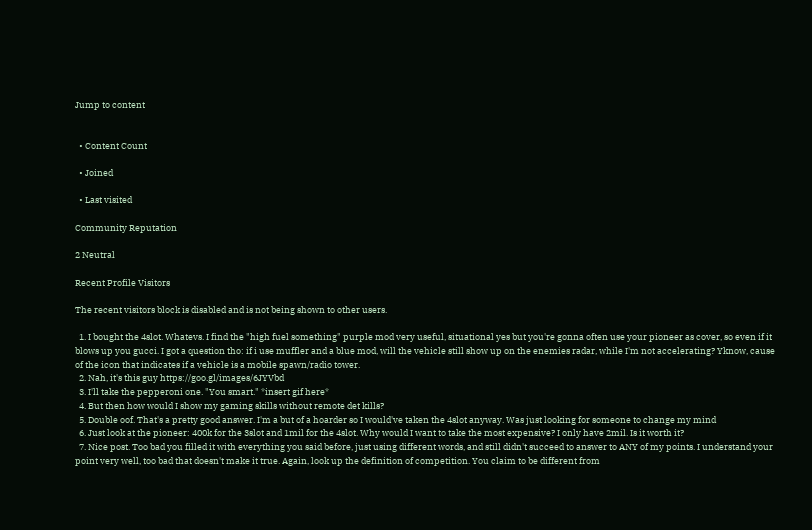Jump to content


  • Content Count

  • Joined

  • Last visited

Community Reputation

2 Neutral

Recent Profile Visitors

The recent visitors block is disabled and is not being shown to other users.

  1. I bought the 4slot. Whatevs. I find the "high fuel something" purple mod very useful, situational yes but you're gonna often use your pioneer as cover, so even if it blows up you gucci. I got a question tho: if i use muffler and a blue mod, will the vehicle still show up on the enemies radar, while I'm not accelerating? Yknow, cause of the icon that indicates if a vehicle is a mobile spawn/radio tower.
  2. Nah, it's this guy https://goo.gl/images/6JYVbd
  3. I'll take the pepperoni one. "You smart." *insert gif here*
  4. But then how would I show my gaming skills without remote det kills?
  5. Double oof. That's a pretty good answer. I'm a but of a hoarder so I would've taken the 4slot anyway. Was just looking for someone to change my mind
  6. Just look at the pioneer: 400k for the 3slot and 1mil for the 4slot. Why would I want to take the most expensive? I only have 2mil. Is it worth it?
  7. Nice post. Too bad you filled it with everything you said before, just using different words, and still didn't succeed to answer to ANY of my points. I understand your point very well, too bad that doesn't make it true. Again, look up the definition of competition. You claim to be different from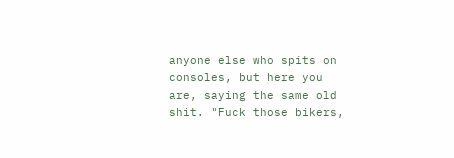anyone else who spits on consoles, but here you are, saying the same old shit. "Fuck those bikers,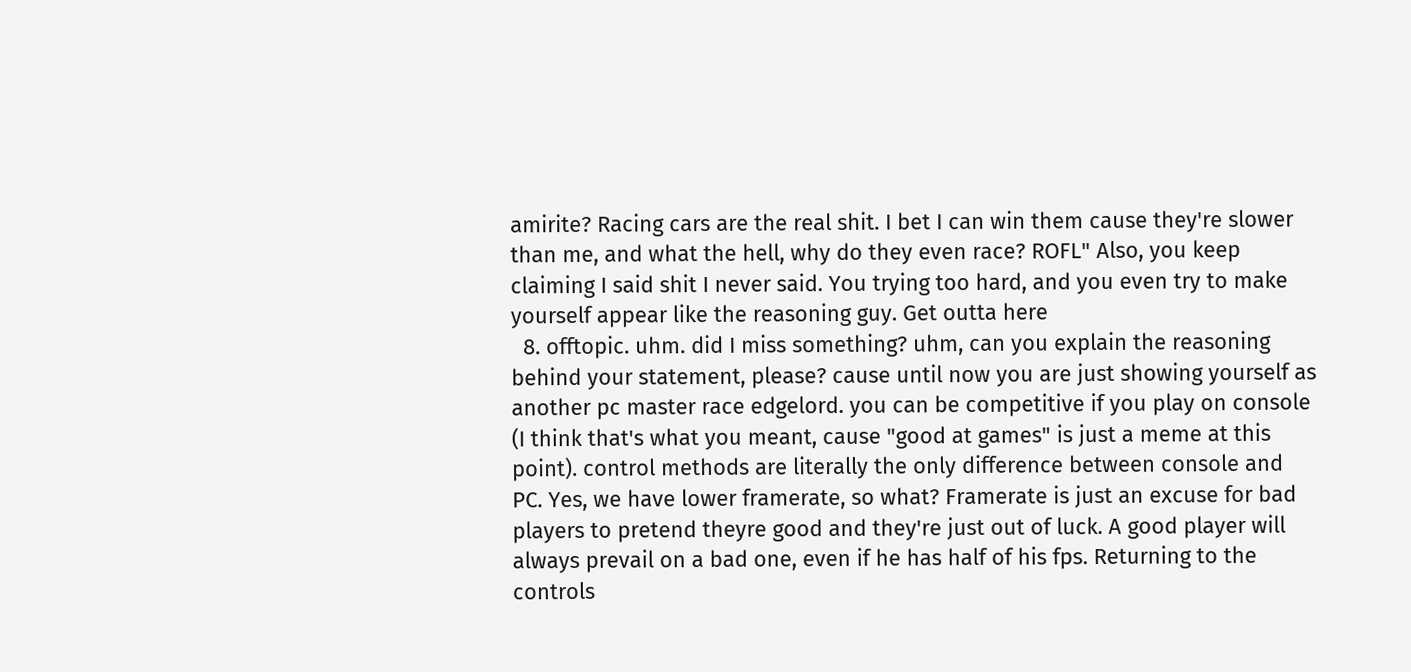amirite? Racing cars are the real shit. I bet I can win them cause they're slower than me, and what the hell, why do they even race? ROFL" Also, you keep claiming I said shit I never said. You trying too hard, and you even try to make yourself appear like the reasoning guy. Get outta here
  8. offtopic. uhm. did I miss something? uhm, can you explain the reasoning behind your statement, please? cause until now you are just showing yourself as another pc master race edgelord. you can be competitive if you play on console (I think that's what you meant, cause "good at games" is just a meme at this point). control methods are literally the only difference between console and PC. Yes, we have lower framerate, so what? Framerate is just an excuse for bad players to pretend theyre good and they're just out of luck. A good player will always prevail on a bad one, even if he has half of his fps. Returning to the controls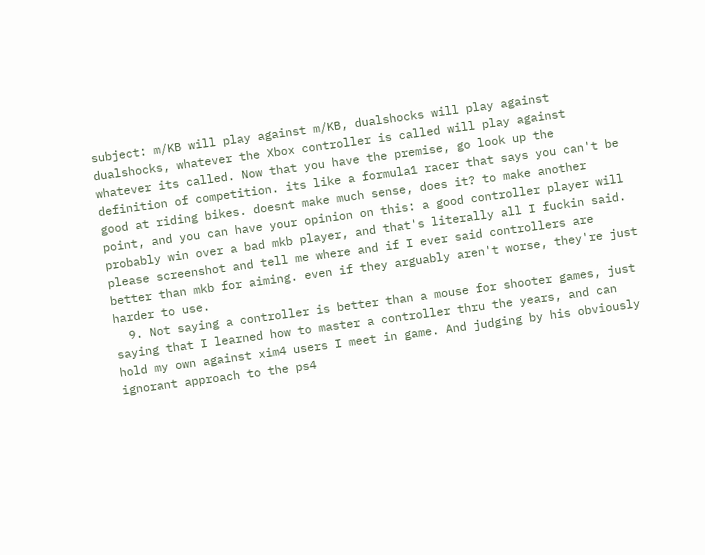subject: m/KB will play against m/KB, dualshocks will play against dualshocks, whatever the Xbox controller is called will play against whatever its called. Now that you have the premise, go look up the definition of competition. its like a formula1 racer that says you can't be good at riding bikes. doesnt make much sense, does it? to make another point, and you can have your opinion on this: a good controller player will probably win over a bad mkb player, and that's literally all I fuckin said. please screenshot and tell me where and if I ever said controllers are better than mkb for aiming. even if they arguably aren't worse, they're just harder to use.
  9. Not saying a controller is better than a mouse for shooter games, just saying that I learned how to master a controller thru the years, and can hold my own against xim4 users I meet in game. And judging by his obviously ignorant approach to the ps4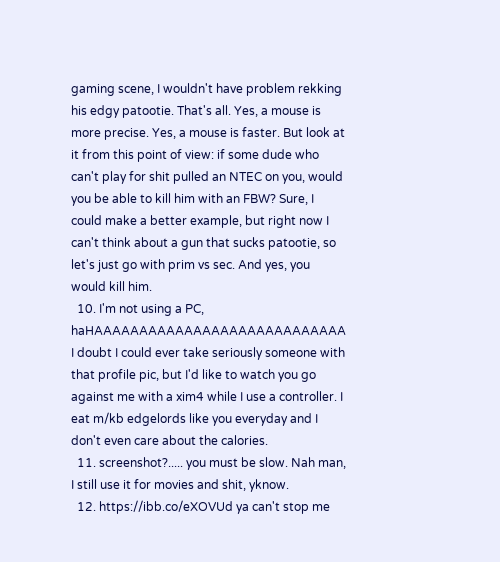gaming scene, I wouldn't have problem rekking his edgy patootie. That's all. Yes, a mouse is more precise. Yes, a mouse is faster. But look at it from this point of view: if some dude who can't play for shit pulled an NTEC on you, would you be able to kill him with an FBW? Sure, I could make a better example, but right now I can't think about a gun that sucks patootie, so let's just go with prim vs sec. And yes, you would kill him.
  10. I'm not using a PC, haHAAAAAAAAAAAAAAAAAAAAAAAAAAAA I doubt I could ever take seriously someone with that profile pic, but I'd like to watch you go against me with a xim4 while I use a controller. I eat m/kb edgelords like you everyday and I don't even care about the calories.
  11. screenshot?..... you must be slow. Nah man, I still use it for movies and shit, yknow.
  12. https://ibb.co/eXOVUd ya can't stop me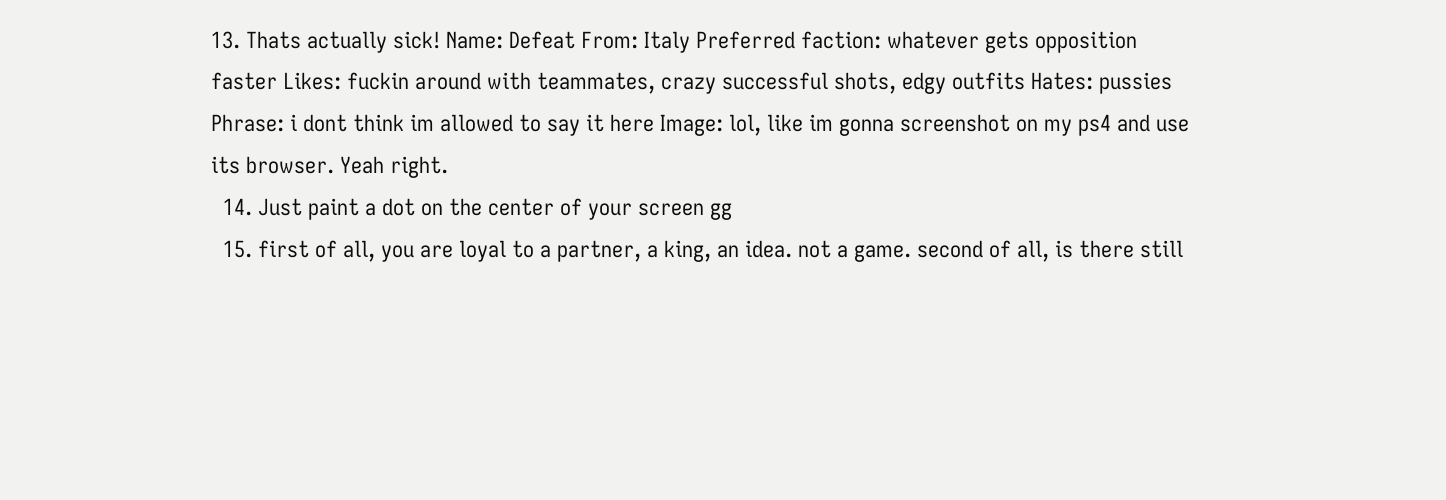13. Thats actually sick! Name: Defeat From: Italy Preferred faction: whatever gets opposition faster Likes: fuckin around with teammates, crazy successful shots, edgy outfits Hates: pussies Phrase: i dont think im allowed to say it here Image: lol, like im gonna screenshot on my ps4 and use its browser. Yeah right.
  14. Just paint a dot on the center of your screen gg
  15. first of all, you are loyal to a partner, a king, an idea. not a game. second of all, is there still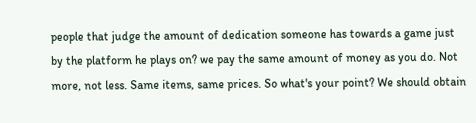people that judge the amount of dedication someone has towards a game just by the platform he plays on? we pay the same amount of money as you do. Not more, not less. Same items, same prices. So what's your point? We should obtain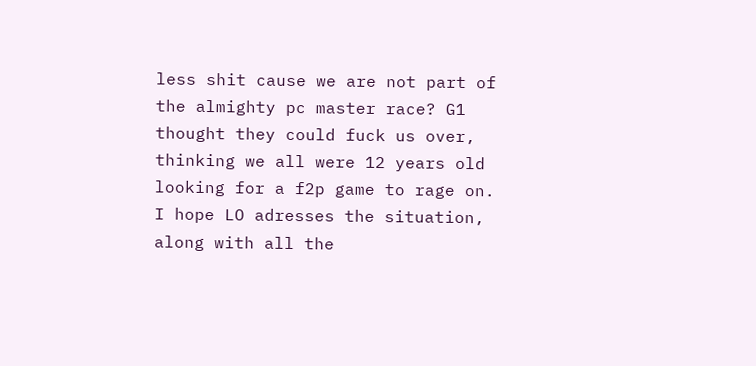less shit cause we are not part of the almighty pc master race? G1 thought they could fuck us over, thinking we all were 12 years old looking for a f2p game to rage on. I hope LO adresses the situation, along with all the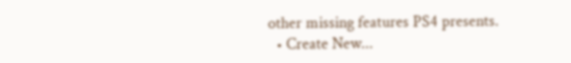other missing features PS4 presents.
  • Create New...